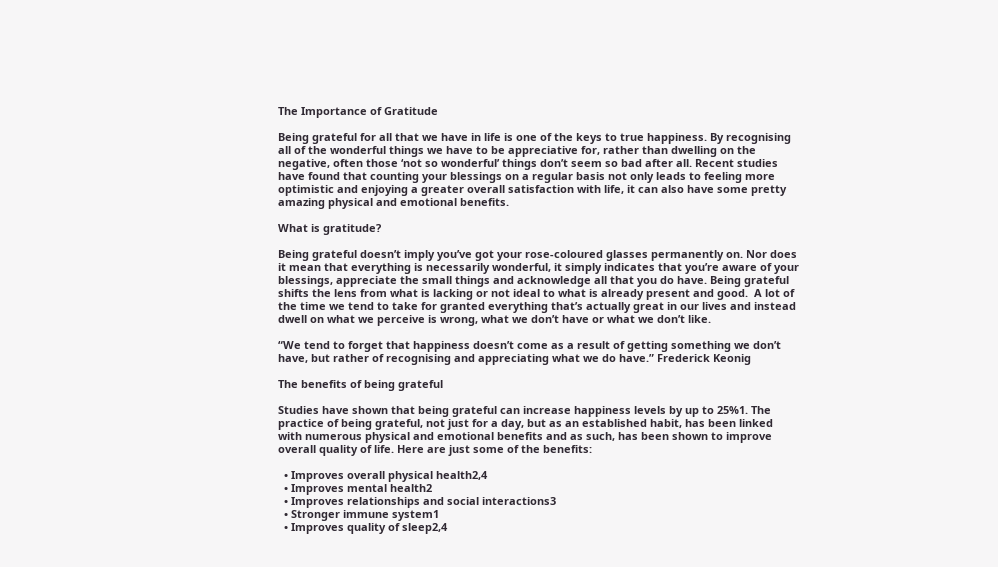The Importance of Gratitude

Being grateful for all that we have in life is one of the keys to true happiness. By recognising all of the wonderful things we have to be appreciative for, rather than dwelling on the negative, often those ‘not so wonderful’ things don’t seem so bad after all. Recent studies have found that counting your blessings on a regular basis not only leads to feeling more optimistic and enjoying a greater overall satisfaction with life, it can also have some pretty amazing physical and emotional benefits.

What is gratitude?

Being grateful doesn’t imply you’ve got your rose-coloured glasses permanently on. Nor does it mean that everything is necessarily wonderful, it simply indicates that you’re aware of your blessings, appreciate the small things and acknowledge all that you do have. Being grateful shifts the lens from what is lacking or not ideal to what is already present and good.  A lot of the time we tend to take for granted everything that’s actually great in our lives and instead dwell on what we perceive is wrong, what we don’t have or what we don’t like.

“We tend to forget that happiness doesn’t come as a result of getting something we don’t have, but rather of recognising and appreciating what we do have.” Frederick Keonig

The benefits of being grateful

Studies have shown that being grateful can increase happiness levels by up to 25%1. The practice of being grateful, not just for a day, but as an established habit, has been linked with numerous physical and emotional benefits and as such, has been shown to improve overall quality of life. Here are just some of the benefits:

  • Improves overall physical health2,4
  • Improves mental health2
  • Improves relationships and social interactions3
  • Stronger immune system1
  • Improves quality of sleep2,4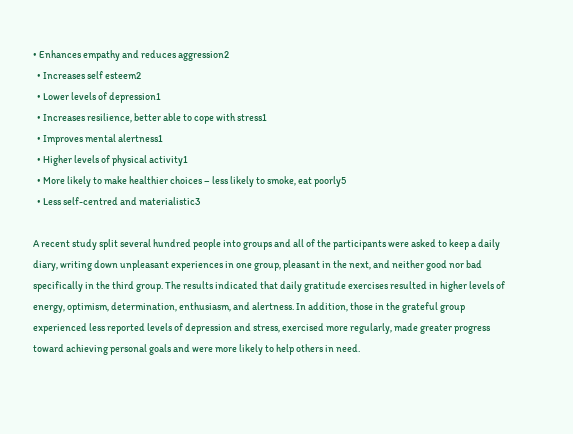• Enhances empathy and reduces aggression2
  • Increases self esteem2
  • Lower levels of depression1
  • Increases resilience, better able to cope with stress1
  • Improves mental alertness1
  • Higher levels of physical activity1
  • More likely to make healthier choices – less likely to smoke, eat poorly5
  • Less self-centred and materialistic3

A recent study split several hundred people into groups and all of the participants were asked to keep a daily diary, writing down unpleasant experiences in one group, pleasant in the next, and neither good nor bad specifically in the third group. The results indicated that daily gratitude exercises resulted in higher levels of energy, optimism, determination, enthusiasm, and alertness. In addition, those in the grateful group experienced less reported levels of depression and stress, exercised more regularly, made greater progress toward achieving personal goals and were more likely to help others in need.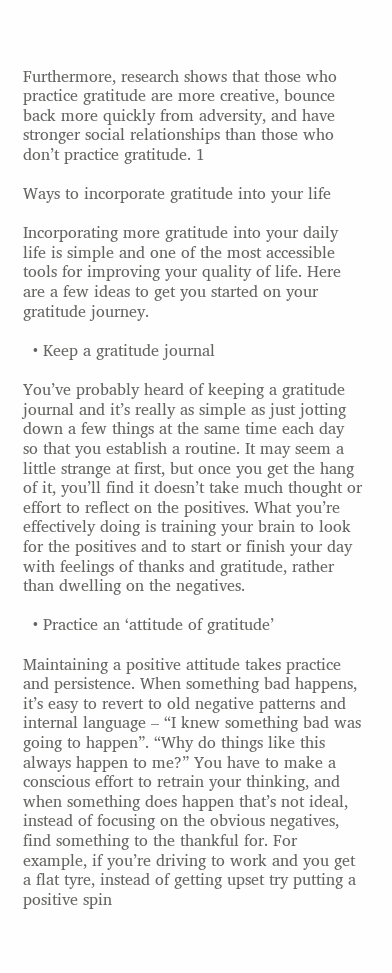Furthermore, research shows that those who practice gratitude are more creative, bounce back more quickly from adversity, and have stronger social relationships than those who don’t practice gratitude. 1

Ways to incorporate gratitude into your life

Incorporating more gratitude into your daily life is simple and one of the most accessible tools for improving your quality of life. Here are a few ideas to get you started on your gratitude journey.

  • Keep a gratitude journal

You’ve probably heard of keeping a gratitude journal and it’s really as simple as just jotting down a few things at the same time each day so that you establish a routine. It may seem a little strange at first, but once you get the hang of it, you’ll find it doesn’t take much thought or effort to reflect on the positives. What you’re effectively doing is training your brain to look for the positives and to start or finish your day with feelings of thanks and gratitude, rather than dwelling on the negatives.

  • Practice an ‘attitude of gratitude’

Maintaining a positive attitude takes practice and persistence. When something bad happens, it’s easy to revert to old negative patterns and internal language – “I knew something bad was going to happen”. “Why do things like this always happen to me?” You have to make a conscious effort to retrain your thinking, and when something does happen that’s not ideal, instead of focusing on the obvious negatives, find something to the thankful for. For example, if you’re driving to work and you get a flat tyre, instead of getting upset try putting a positive spin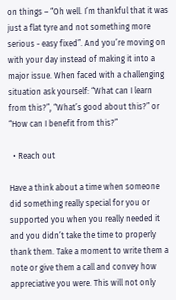on things – “Oh well. I’m thankful that it was just a flat tyre and not something more serious - easy fixed”. And you’re moving on with your day instead of making it into a major issue. When faced with a challenging situation ask yourself: “What can I learn from this?”, “What’s good about this?” or “How can I benefit from this?”

  • Reach out

Have a think about a time when someone did something really special for you or supported you when you really needed it and you didn’t take the time to properly thank them. Take a moment to write them a note or give them a call and convey how appreciative you were. This will not only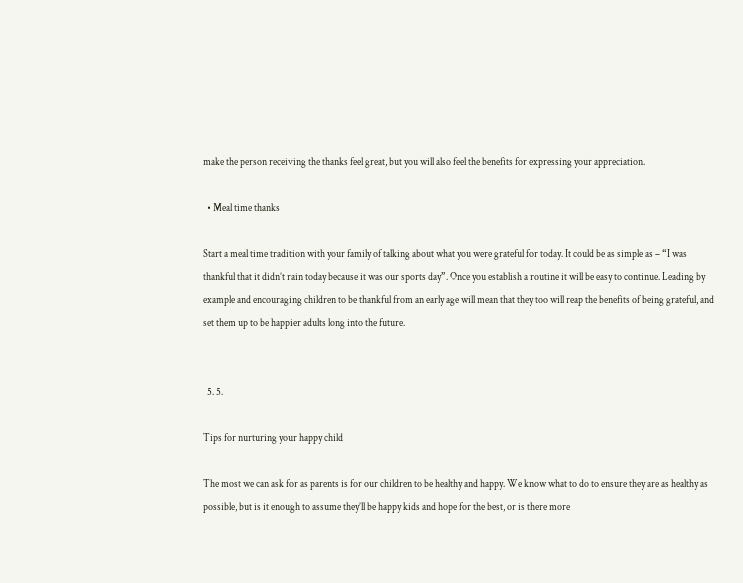make the person receiving the thanks feel great, but you will also feel the benefits for expressing your appreciation.

  • Meal time thanks

Start a meal time tradition with your family of talking about what you were grateful for today. It could be as simple as – “I was thankful that it didn’t rain today because it was our sports day”. Once you establish a routine it will be easy to continue. Leading by example and encouraging children to be thankful from an early age will mean that they too will reap the benefits of being grateful, and set them up to be happier adults long into the future.


  5. 5.

Tips for nurturing your happy child

The most we can ask for as parents is for our children to be healthy and happy. We know what to do to ensure they are as healthy as possible, but is it enough to assume they’ll be happy kids and hope for the best, or is there more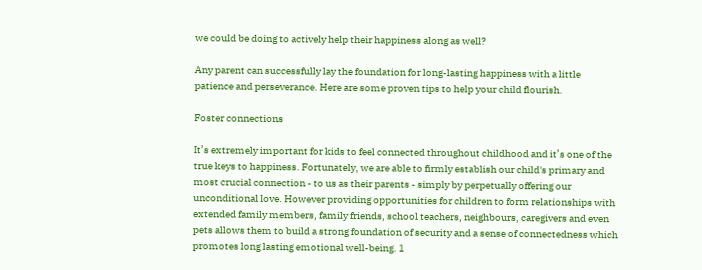we could be doing to actively help their happiness along as well?

Any parent can successfully lay the foundation for long-lasting happiness with a little patience and perseverance. Here are some proven tips to help your child flourish.

Foster connections

It’s extremely important for kids to feel connected throughout childhood and it’s one of the true keys to happiness. Fortunately, we are able to firmly establish our child's primary and most crucial connection - to us as their parents - simply by perpetually offering our unconditional love. However providing opportunities for children to form relationships with extended family members, family friends, school teachers, neighbours, caregivers and even pets allows them to build a strong foundation of security and a sense of connectedness which promotes long lasting emotional well-being. 1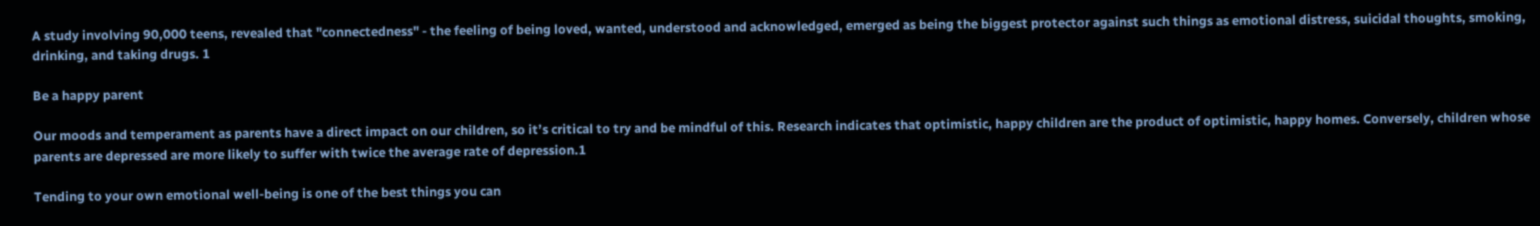A study involving 90,000 teens, revealed that "connectedness" - the feeling of being loved, wanted, understood and acknowledged, emerged as being the biggest protector against such things as emotional distress, suicidal thoughts, smoking, drinking, and taking drugs. 1

Be a happy parent

Our moods and temperament as parents have a direct impact on our children, so it’s critical to try and be mindful of this. Research indicates that optimistic, happy children are the product of optimistic, happy homes. Conversely, children whose parents are depressed are more likely to suffer with twice the average rate of depression.1

Tending to your own emotional well-being is one of the best things you can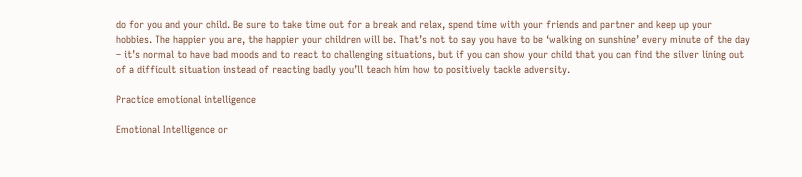do for you and your child. Be sure to take time out for a break and relax, spend time with your friends and partner and keep up your hobbies. The happier you are, the happier your children will be. That’s not to say you have to be ‘walking on sunshine’ every minute of the day – it’s normal to have bad moods and to react to challenging situations, but if you can show your child that you can find the silver lining out of a difficult situation instead of reacting badly you’ll teach him how to positively tackle adversity.

Practice emotional intelligence

Emotional Intelligence or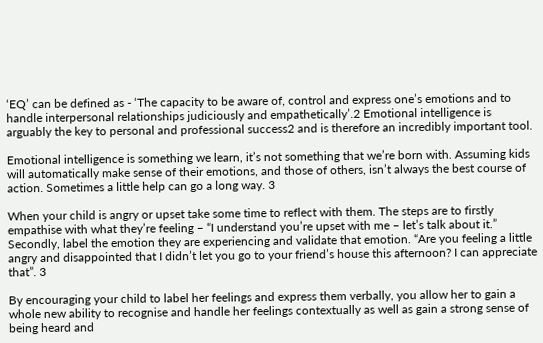‘EQ’ can be defined as - ‘The capacity to be aware of, control and express one’s emotions and to handle interpersonal relationships judiciously and empathetically’.2 Emotional intelligence is arguably the key to personal and professional success2 and is therefore an incredibly important tool.

Emotional intelligence is something we learn, it’s not something that we’re born with. Assuming kids will automatically make sense of their emotions, and those of others, isn’t always the best course of action. Sometimes a little help can go a long way. 3

When your child is angry or upset take some time to reflect with them. The steps are to firstly empathise with what they’re feeling – “I understand you’re upset with me – let’s talk about it.” Secondly, label the emotion they are experiencing and validate that emotion. “Are you feeling a little angry and disappointed that I didn’t let you go to your friend’s house this afternoon? I can appreciate that”. 3

By encouraging your child to label her feelings and express them verbally, you allow her to gain a whole new ability to recognise and handle her feelings contextually as well as gain a strong sense of being heard and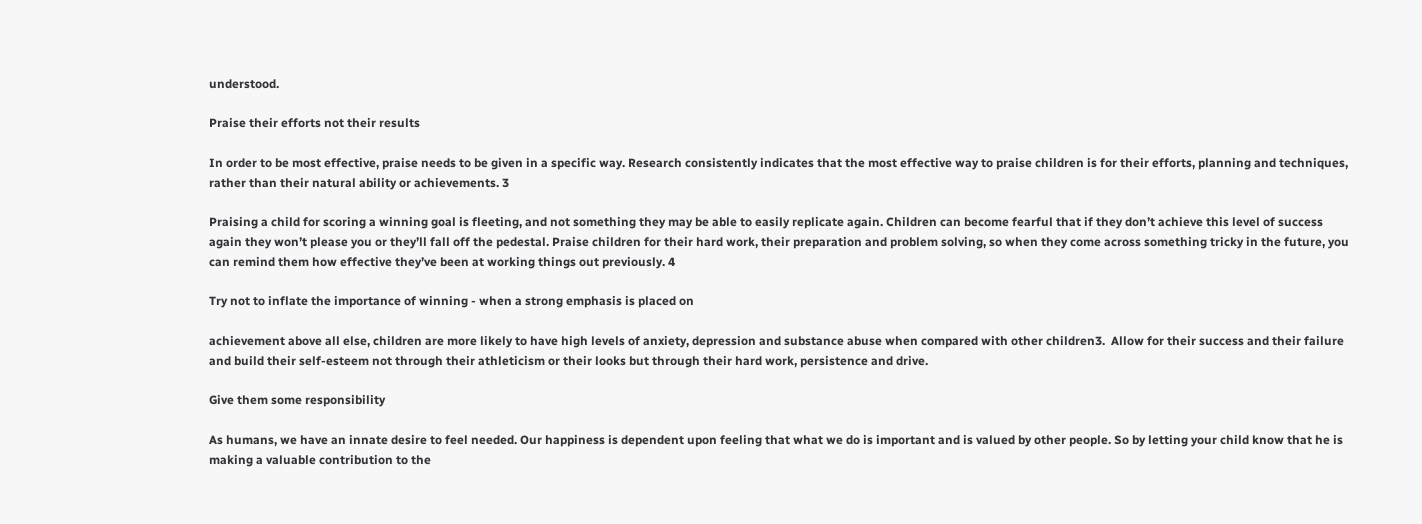understood.

Praise their efforts not their results

In order to be most effective, praise needs to be given in a specific way. Research consistently indicates that the most effective way to praise children is for their efforts, planning and techniques, rather than their natural ability or achievements. 3

Praising a child for scoring a winning goal is fleeting, and not something they may be able to easily replicate again. Children can become fearful that if they don’t achieve this level of success again they won’t please you or they’ll fall off the pedestal. Praise children for their hard work, their preparation and problem solving, so when they come across something tricky in the future, you can remind them how effective they’ve been at working things out previously. 4

Try not to inflate the importance of winning - when a strong emphasis is placed on

achievement above all else, children are more likely to have high levels of anxiety, depression and substance abuse when compared with other children3.  Allow for their success and their failure and build their self-esteem not through their athleticism or their looks but through their hard work, persistence and drive.

Give them some responsibility

As humans, we have an innate desire to feel needed. Our happiness is dependent upon feeling that what we do is important and is valued by other people. So by letting your child know that he is making a valuable contribution to the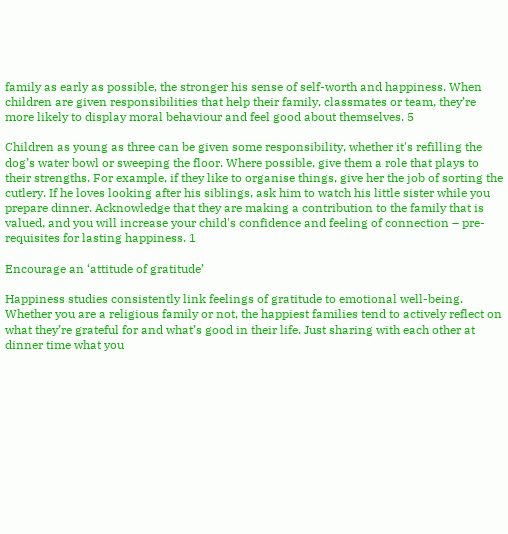family as early as possible, the stronger his sense of self-worth and happiness. When children are given responsibilities that help their family, classmates or team, they’re more likely to display moral behaviour and feel good about themselves. 5

Children as young as three can be given some responsibility, whether it's refilling the dog’s water bowl or sweeping the floor. Where possible, give them a role that plays to their strengths. For example, if they like to organise things, give her the job of sorting the cutlery. If he loves looking after his siblings, ask him to watch his little sister while you prepare dinner. Acknowledge that they are making a contribution to the family that is valued, and you will increase your child's confidence and feeling of connection – pre-requisites for lasting happiness. 1

Encourage an ‘attitude of gratitude’

Happiness studies consistently link feelings of gratitude to emotional well-being. Whether you are a religious family or not, the happiest families tend to actively reflect on what they’re grateful for and what’s good in their life. Just sharing with each other at dinner time what you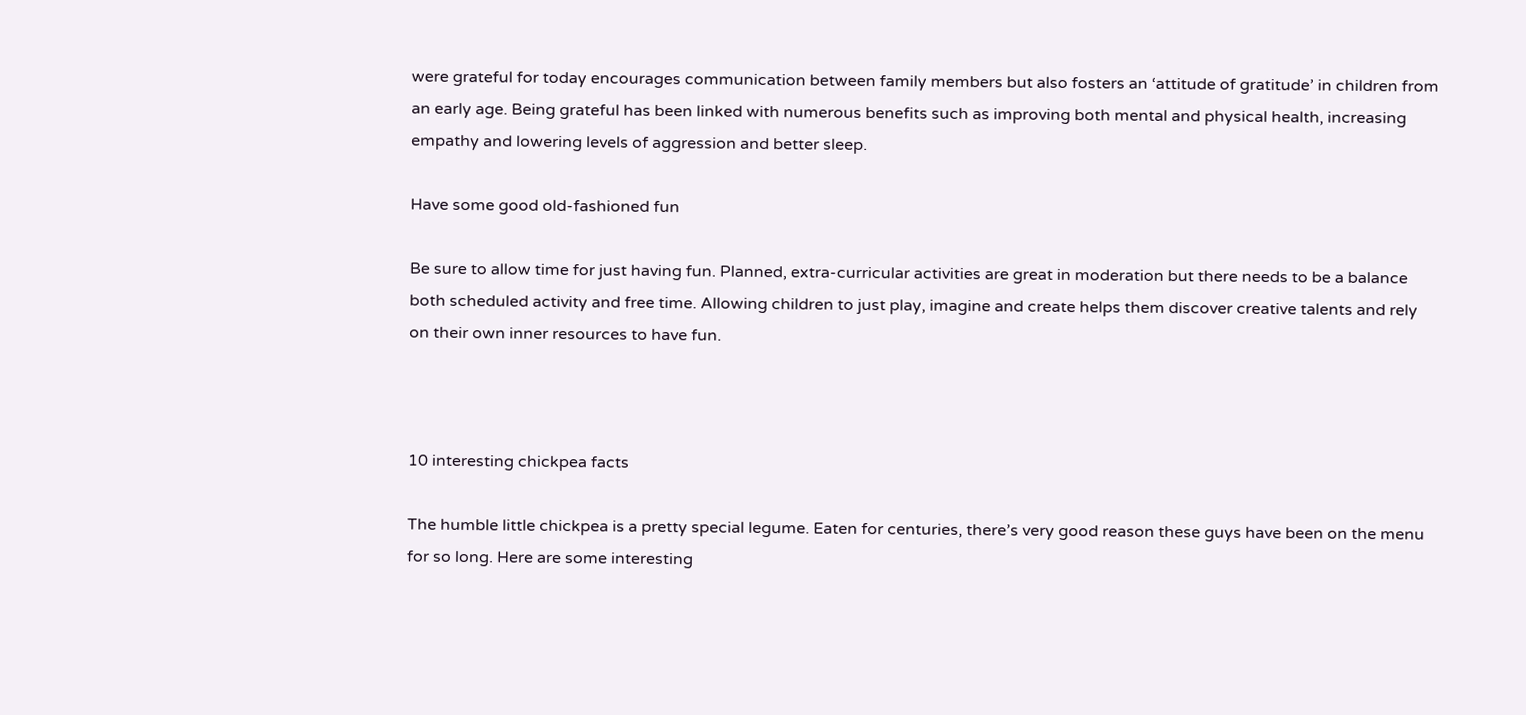were grateful for today encourages communication between family members but also fosters an ‘attitude of gratitude’ in children from an early age. Being grateful has been linked with numerous benefits such as improving both mental and physical health, increasing empathy and lowering levels of aggression and better sleep.

Have some good old-fashioned fun

Be sure to allow time for just having fun. Planned, extra-curricular activities are great in moderation but there needs to be a balance both scheduled activity and free time. Allowing children to just play, imagine and create helps them discover creative talents and rely on their own inner resources to have fun.



10 interesting chickpea facts

The humble little chickpea is a pretty special legume. Eaten for centuries, there’s very good reason these guys have been on the menu for so long. Here are some interesting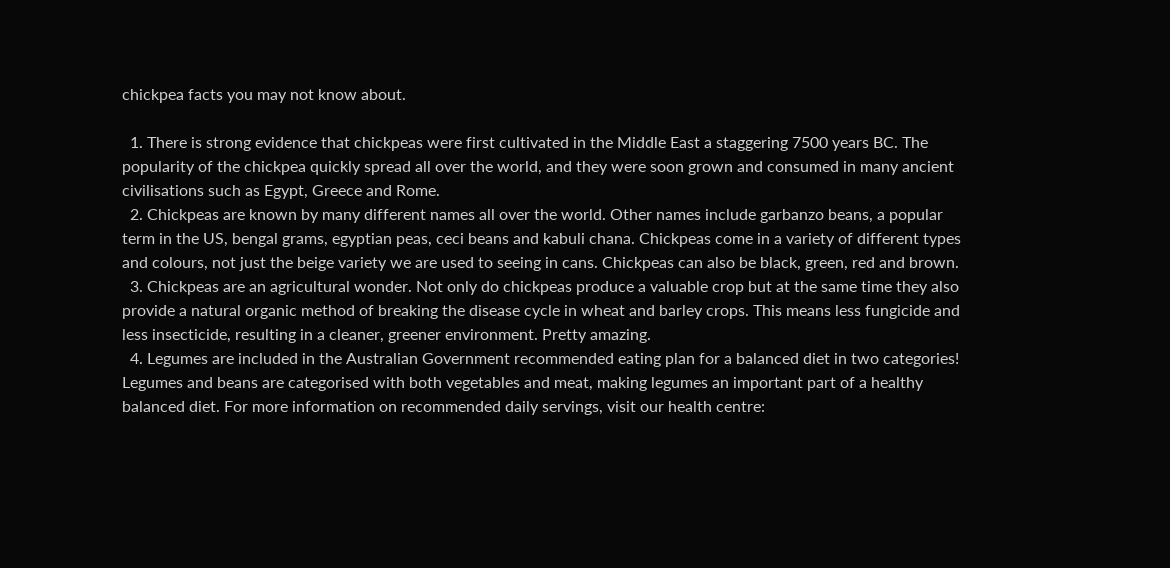chickpea facts you may not know about.

  1. There is strong evidence that chickpeas were first cultivated in the Middle East a staggering 7500 years BC. The popularity of the chickpea quickly spread all over the world, and they were soon grown and consumed in many ancient civilisations such as Egypt, Greece and Rome.
  2. Chickpeas are known by many different names all over the world. Other names include garbanzo beans, a popular term in the US, bengal grams, egyptian peas, ceci beans and kabuli chana. Chickpeas come in a variety of different types and colours, not just the beige variety we are used to seeing in cans. Chickpeas can also be black, green, red and brown.
  3. Chickpeas are an agricultural wonder. Not only do chickpeas produce a valuable crop but at the same time they also provide a natural organic method of breaking the disease cycle in wheat and barley crops. This means less fungicide and less insecticide, resulting in a cleaner, greener environment. Pretty amazing.
  4. Legumes are included in the Australian Government recommended eating plan for a balanced diet in two categories! Legumes and beans are categorised with both vegetables and meat, making legumes an important part of a healthy balanced diet. For more information on recommended daily servings, visit our health centre: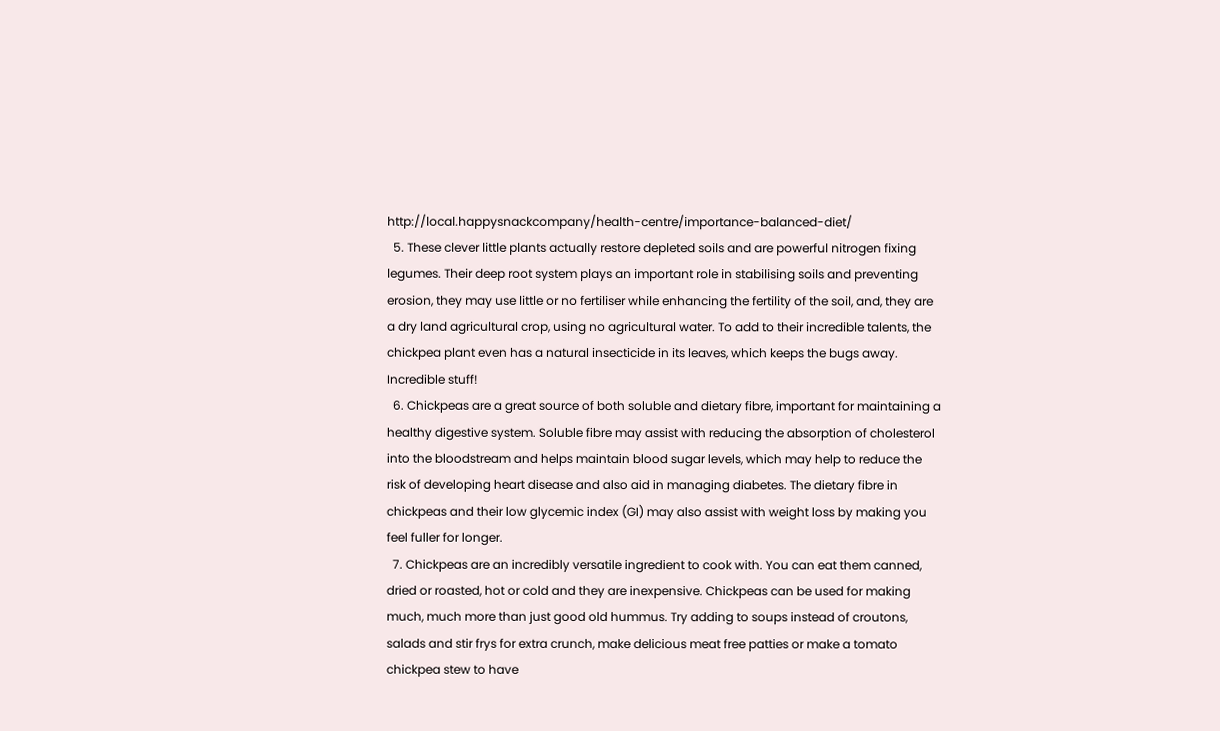http://local.happysnackcompany/health-centre/importance-balanced-diet/
  5. These clever little plants actually restore depleted soils and are powerful nitrogen fixing legumes. Their deep root system plays an important role in stabilising soils and preventing erosion, they may use little or no fertiliser while enhancing the fertility of the soil, and, they are a dry land agricultural crop, using no agricultural water. To add to their incredible talents, the chickpea plant even has a natural insecticide in its leaves, which keeps the bugs away. Incredible stuff!
  6. Chickpeas are a great source of both soluble and dietary fibre, important for maintaining a healthy digestive system. Soluble fibre may assist with reducing the absorption of cholesterol into the bloodstream and helps maintain blood sugar levels, which may help to reduce the risk of developing heart disease and also aid in managing diabetes. The dietary fibre in chickpeas and their low glycemic index (GI) may also assist with weight loss by making you feel fuller for longer.
  7. Chickpeas are an incredibly versatile ingredient to cook with. You can eat them canned, dried or roasted, hot or cold and they are inexpensive. Chickpeas can be used for making much, much more than just good old hummus. Try adding to soups instead of croutons, salads and stir frys for extra crunch, make delicious meat free patties or make a tomato chickpea stew to have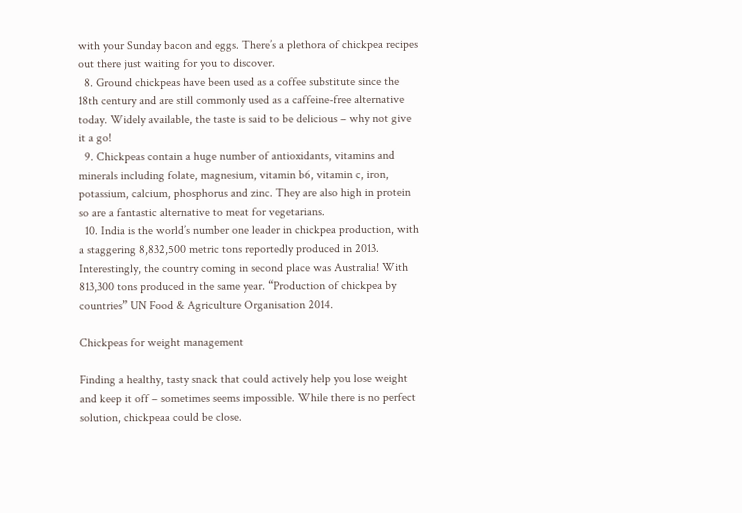with your Sunday bacon and eggs. There’s a plethora of chickpea recipes out there just waiting for you to discover.
  8. Ground chickpeas have been used as a coffee substitute since the 18th century and are still commonly used as a caffeine-free alternative today. Widely available, the taste is said to be delicious – why not give it a go!
  9. Chickpeas contain a huge number of antioxidants, vitamins and minerals including folate, magnesium, vitamin b6, vitamin c, iron, potassium, calcium, phosphorus and zinc. They are also high in protein so are a fantastic alternative to meat for vegetarians.
  10. India is the world’s number one leader in chickpea production, with a staggering 8,832,500 metric tons reportedly produced in 2013. Interestingly, the country coming in second place was Australia! With 813,300 tons produced in the same year. “Production of chickpea by countries” UN Food & Agriculture Organisation 2014.

Chickpeas for weight management

Finding a healthy, tasty snack that could actively help you lose weight and keep it off – sometimes seems impossible. While there is no perfect solution, chickpeaa could be close.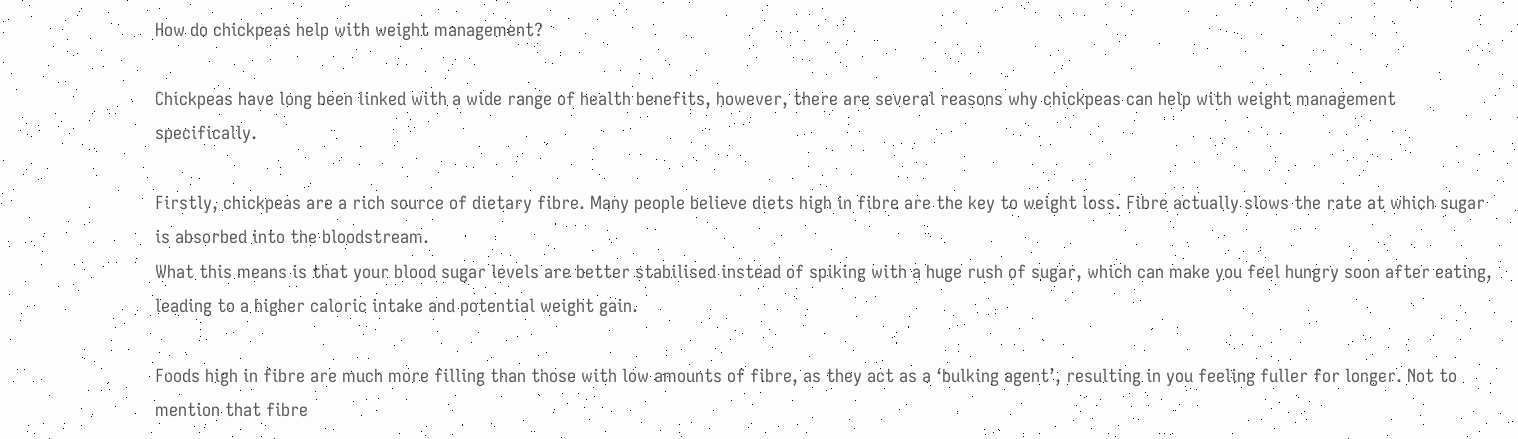How do chickpeas help with weight management?

Chickpeas have long been linked with a wide range of health benefits, however, there are several reasons why chickpeas can help with weight management specifically.

Firstly, chickpeas are a rich source of dietary fibre. Many people believe diets high in fibre are the key to weight loss. Fibre actually slows the rate at which sugar is absorbed into the bloodstream.
What this means is that your blood sugar levels are better stabilised instead of spiking with a huge rush of sugar, which can make you feel hungry soon after eating, leading to a higher caloric intake and potential weight gain.

Foods high in fibre are much more filling than those with low amounts of fibre, as they act as a ‘bulking agent’, resulting in you feeling fuller for longer. Not to mention that fibre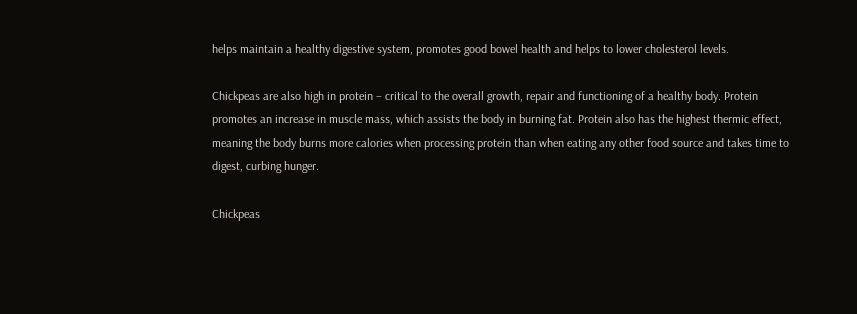helps maintain a healthy digestive system, promotes good bowel health and helps to lower cholesterol levels.

Chickpeas are also high in protein – critical to the overall growth, repair and functioning of a healthy body. Protein promotes an increase in muscle mass, which assists the body in burning fat. Protein also has the highest thermic effect, meaning the body burns more calories when processing protein than when eating any other food source and takes time to digest, curbing hunger.

Chickpeas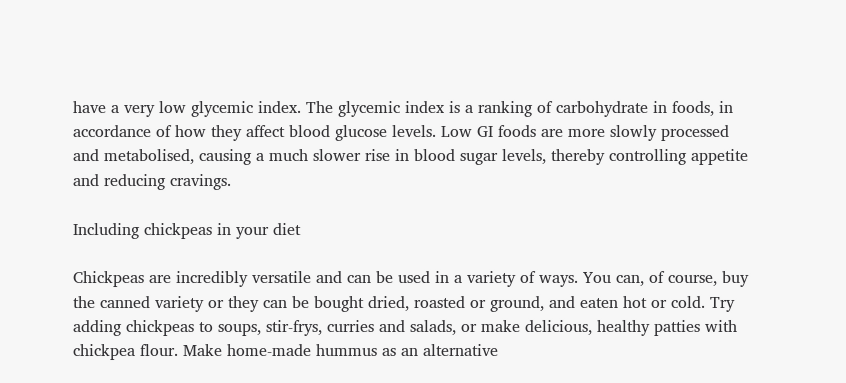have a very low glycemic index. The glycemic index is a ranking of carbohydrate in foods, in accordance of how they affect blood glucose levels. Low GI foods are more slowly processed and metabolised, causing a much slower rise in blood sugar levels, thereby controlling appetite and reducing cravings.

Including chickpeas in your diet

Chickpeas are incredibly versatile and can be used in a variety of ways. You can, of course, buy the canned variety or they can be bought dried, roasted or ground, and eaten hot or cold. Try adding chickpeas to soups, stir-frys, curries and salads, or make delicious, healthy patties with chickpea flour. Make home-made hummus as an alternative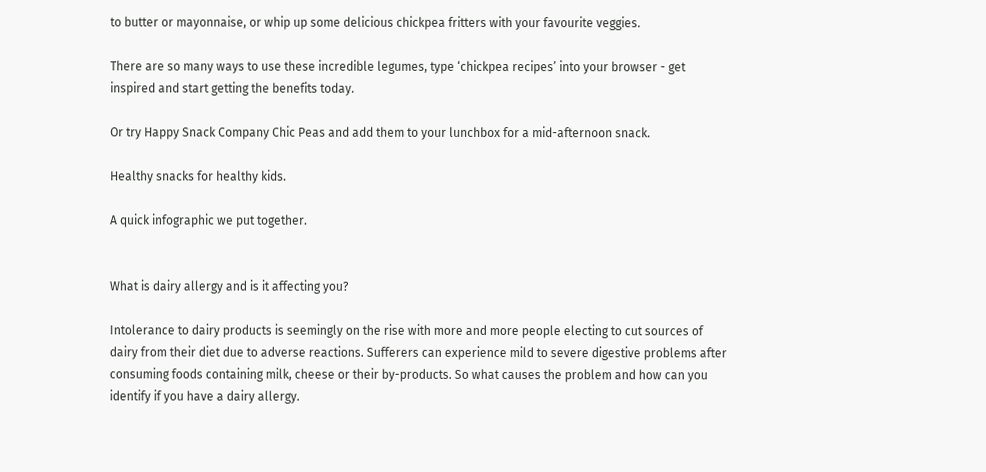to butter or mayonnaise, or whip up some delicious chickpea fritters with your favourite veggies.

There are so many ways to use these incredible legumes, type ‘chickpea recipes’ into your browser - get inspired and start getting the benefits today.

Or try Happy Snack Company Chic Peas and add them to your lunchbox for a mid-afternoon snack.

Healthy snacks for healthy kids.

A quick infographic we put together.


What is dairy allergy and is it affecting you?

Intolerance to dairy products is seemingly on the rise with more and more people electing to cut sources of dairy from their diet due to adverse reactions. Sufferers can experience mild to severe digestive problems after consuming foods containing milk, cheese or their by-products. So what causes the problem and how can you identify if you have a dairy allergy.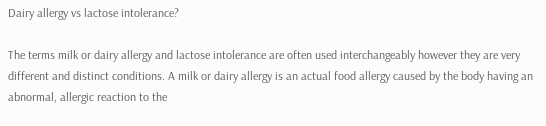Dairy allergy vs lactose intolerance?

The terms milk or dairy allergy and lactose intolerance are often used interchangeably however they are very different and distinct conditions. A milk or dairy allergy is an actual food allergy caused by the body having an abnormal, allergic reaction to the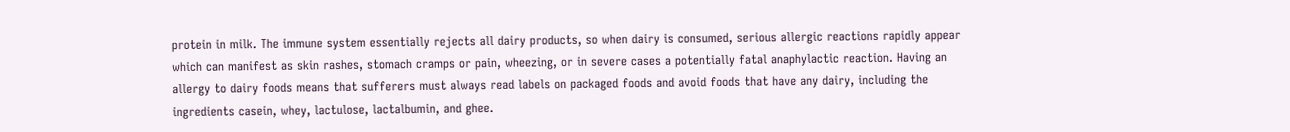protein in milk. The immune system essentially rejects all dairy products, so when dairy is consumed, serious allergic reactions rapidly appear which can manifest as skin rashes, stomach cramps or pain, wheezing, or in severe cases a potentially fatal anaphylactic reaction. Having an allergy to dairy foods means that sufferers must always read labels on packaged foods and avoid foods that have any dairy, including the ingredients casein, whey, lactulose, lactalbumin, and ghee.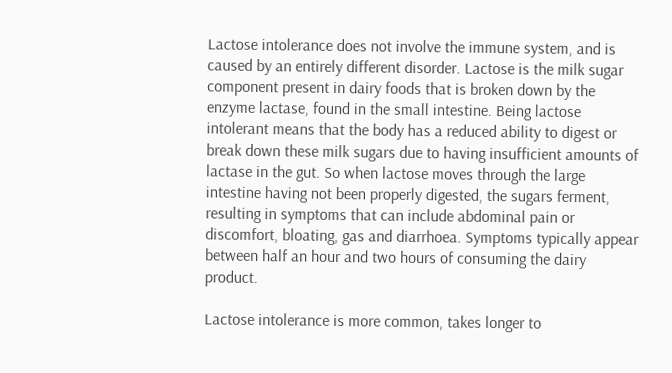Lactose intolerance does not involve the immune system, and is caused by an entirely different disorder. Lactose is the milk sugar component present in dairy foods that is broken down by the enzyme lactase, found in the small intestine. Being lactose intolerant means that the body has a reduced ability to digest or break down these milk sugars due to having insufficient amounts of lactase in the gut. So when lactose moves through the large intestine having not been properly digested, the sugars ferment, resulting in symptoms that can include abdominal pain or discomfort, bloating, gas and diarrhoea. Symptoms typically appear between half an hour and two hours of consuming the dairy product.

Lactose intolerance is more common, takes longer to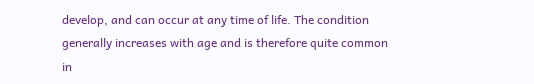develop, and can occur at any time of life. The condition generally increases with age and is therefore quite common in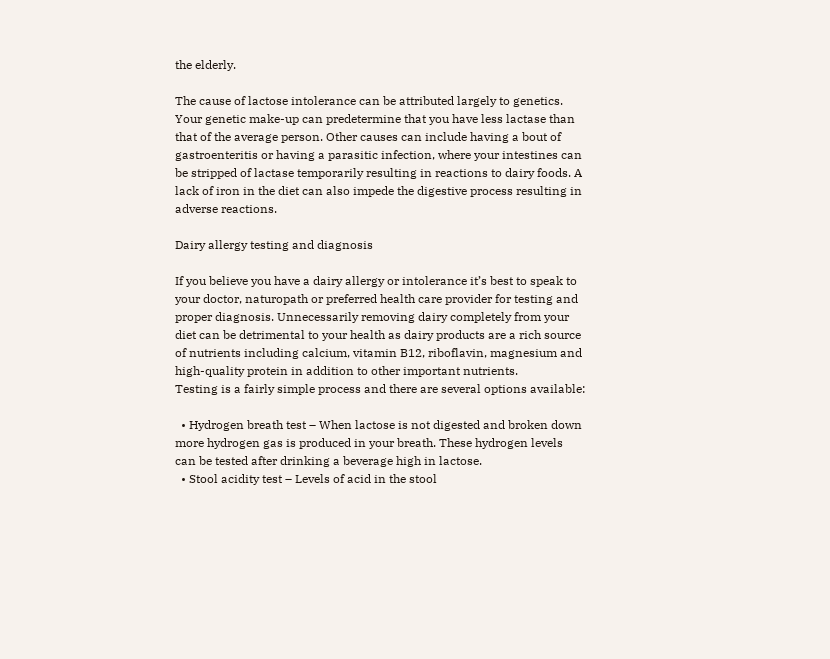the elderly.

The cause of lactose intolerance can be attributed largely to genetics. Your genetic make-up can predetermine that you have less lactase than that of the average person. Other causes can include having a bout of gastroenteritis or having a parasitic infection, where your intestines can be stripped of lactase temporarily resulting in reactions to dairy foods. A lack of iron in the diet can also impede the digestive process resulting in adverse reactions.

Dairy allergy testing and diagnosis

If you believe you have a dairy allergy or intolerance it’s best to speak to your doctor, naturopath or preferred health care provider for testing and proper diagnosis. Unnecessarily removing dairy completely from your diet can be detrimental to your health as dairy products are a rich source of nutrients including calcium, vitamin B12, riboflavin, magnesium and high-quality protein in addition to other important nutrients.
Testing is a fairly simple process and there are several options available:

  • Hydrogen breath test – When lactose is not digested and broken down more hydrogen gas is produced in your breath. These hydrogen levels can be tested after drinking a beverage high in lactose.
  • Stool acidity test – Levels of acid in the stool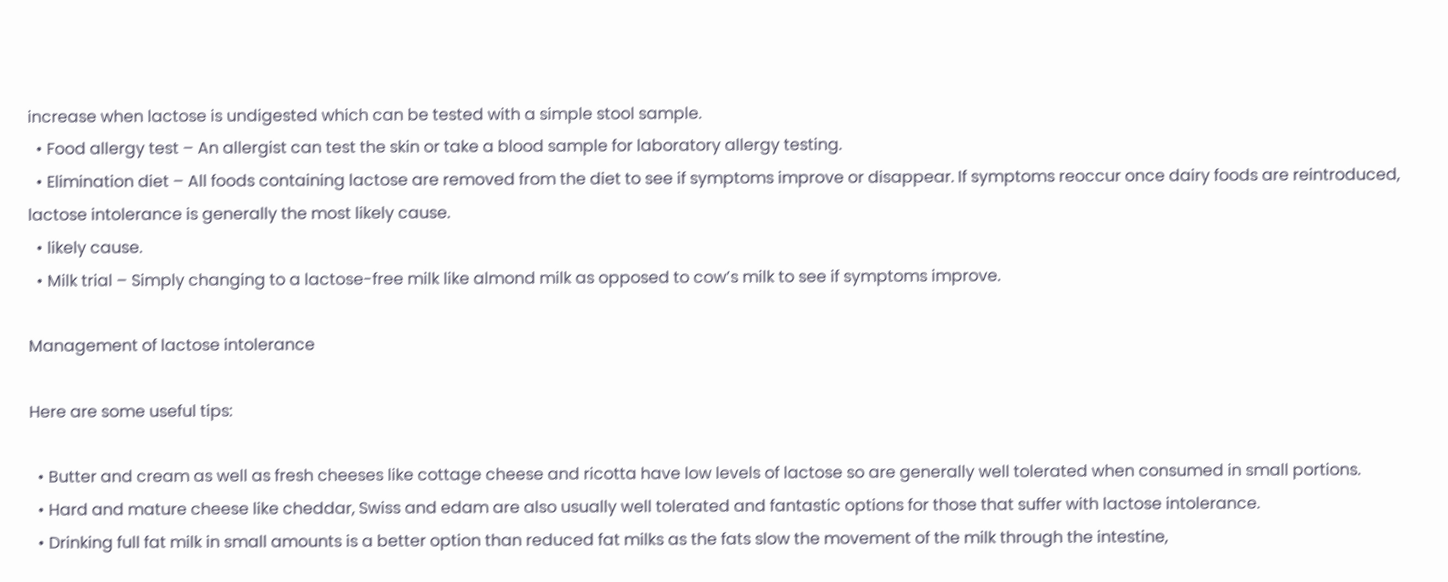increase when lactose is undigested which can be tested with a simple stool sample.
  • Food allergy test – An allergist can test the skin or take a blood sample for laboratory allergy testing.
  • Elimination diet – All foods containing lactose are removed from the diet to see if symptoms improve or disappear. If symptoms reoccur once dairy foods are reintroduced, lactose intolerance is generally the most likely cause.
  • likely cause.
  • Milk trial – Simply changing to a lactose-free milk like almond milk as opposed to cow’s milk to see if symptoms improve.

Management of lactose intolerance

Here are some useful tips:

  • Butter and cream as well as fresh cheeses like cottage cheese and ricotta have low levels of lactose so are generally well tolerated when consumed in small portions.
  • Hard and mature cheese like cheddar, Swiss and edam are also usually well tolerated and fantastic options for those that suffer with lactose intolerance.
  • Drinking full fat milk in small amounts is a better option than reduced fat milks as the fats slow the movement of the milk through the intestine,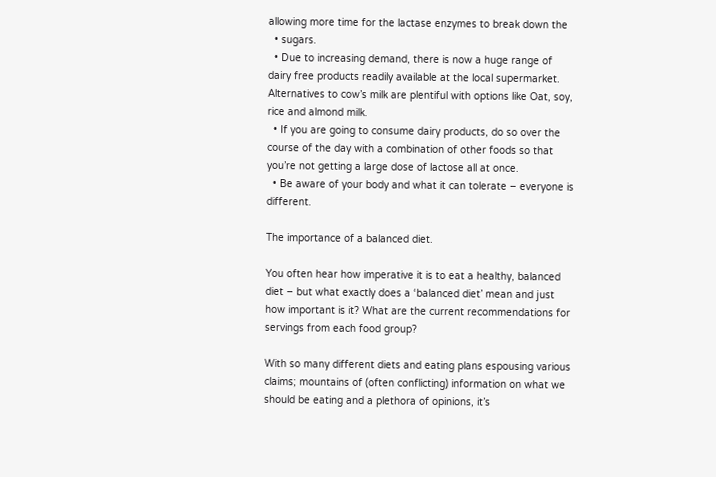allowing more time for the lactase enzymes to break down the
  • sugars.
  • Due to increasing demand, there is now a huge range of dairy free products readily available at the local supermarket. Alternatives to cow’s milk are plentiful with options like Oat, soy, rice and almond milk.
  • If you are going to consume dairy products, do so over the course of the day with a combination of other foods so that you’re not getting a large dose of lactose all at once.
  • Be aware of your body and what it can tolerate – everyone is different.

The importance of a balanced diet.

You often hear how imperative it is to eat a healthy, balanced diet – but what exactly does a ‘balanced diet’ mean and just how important is it? What are the current recommendations for servings from each food group?

With so many different diets and eating plans espousing various claims; mountains of (often conflicting) information on what we should be eating and a plethora of opinions, it’s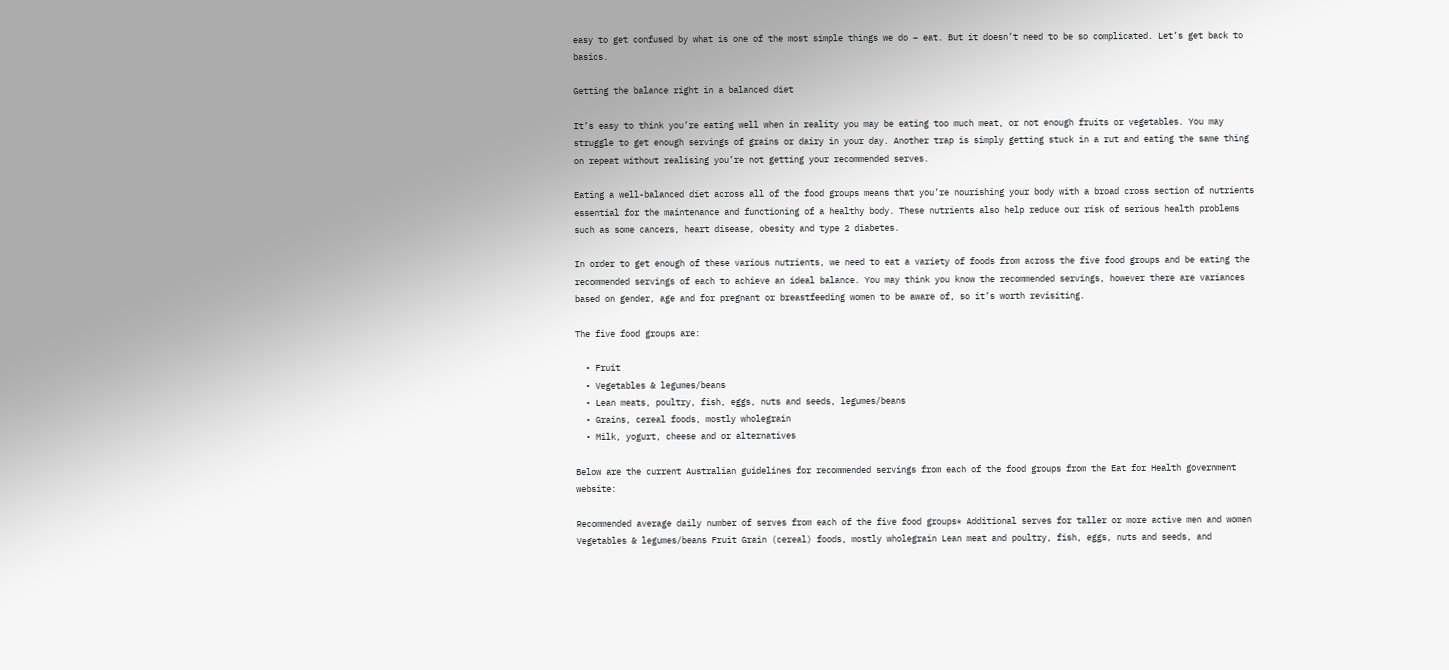easy to get confused by what is one of the most simple things we do – eat. But it doesn’t need to be so complicated. Let’s get back to basics.

Getting the balance right in a balanced diet

It’s easy to think you’re eating well when in reality you may be eating too much meat, or not enough fruits or vegetables. You may struggle to get enough servings of grains or dairy in your day. Another trap is simply getting stuck in a rut and eating the same thing on repeat without realising you’re not getting your recommended serves.

Eating a well-balanced diet across all of the food groups means that you’re nourishing your body with a broad cross section of nutrients essential for the maintenance and functioning of a healthy body. These nutrients also help reduce our risk of serious health problems such as some cancers, heart disease, obesity and type 2 diabetes.

In order to get enough of these various nutrients, we need to eat a variety of foods from across the five food groups and be eating the recommended servings of each to achieve an ideal balance. You may think you know the recommended servings, however there are variances based on gender, age and for pregnant or breastfeeding women to be aware of, so it’s worth revisiting.

The five food groups are:

  • Fruit
  • Vegetables & legumes/beans
  • Lean meats, poultry, fish, eggs, nuts and seeds, legumes/beans
  • Grains, cereal foods, mostly wholegrain
  • Milk, yogurt, cheese and or alternatives

Below are the current Australian guidelines for recommended servings from each of the food groups from the Eat for Health government website:

Recommended average daily number of serves from each of the five food groups* Additional serves for taller or more active men and women
Vegetables & legumes/beans Fruit Grain (cereal) foods, mostly wholegrain Lean meat and poultry, fish, eggs, nuts and seeds, and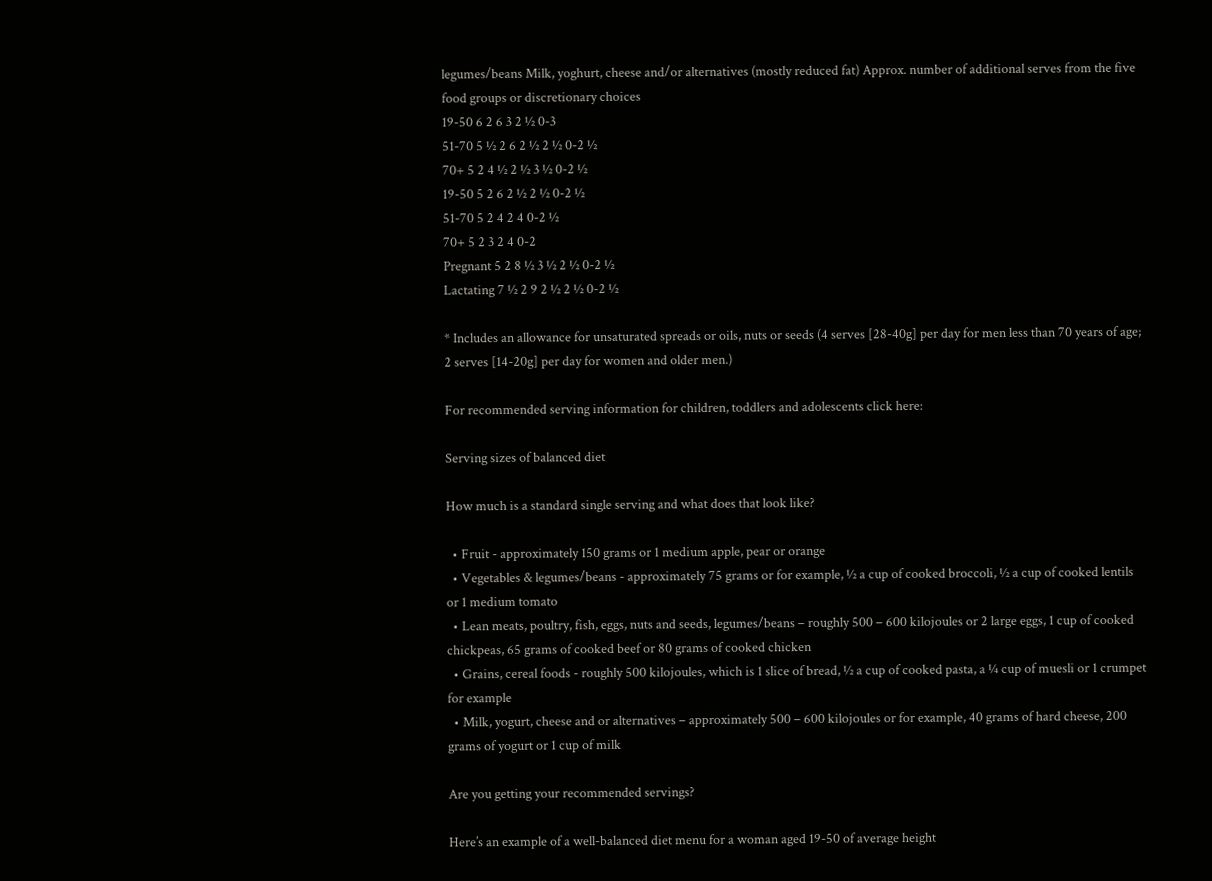legumes/beans Milk, yoghurt, cheese and/or alternatives (mostly reduced fat) Approx. number of additional serves from the five food groups or discretionary choices
19-50 6 2 6 3 2 ½ 0-3
51-70 5 ½ 2 6 2 ½ 2 ½ 0-2 ½
70+ 5 2 4 ½ 2 ½ 3 ½ 0-2 ½
19-50 5 2 6 2 ½ 2 ½ 0-2 ½
51-70 5 2 4 2 4 0-2 ½
70+ 5 2 3 2 4 0-2
Pregnant 5 2 8 ½ 3 ½ 2 ½ 0-2 ½
Lactating 7 ½ 2 9 2 ½ 2 ½ 0-2 ½

* Includes an allowance for unsaturated spreads or oils, nuts or seeds (4 serves [28-40g] per day for men less than 70 years of age; 2 serves [14-20g] per day for women and older men.)

For recommended serving information for children, toddlers and adolescents click here:

Serving sizes of balanced diet

How much is a standard single serving and what does that look like?

  • Fruit - approximately 150 grams or 1 medium apple, pear or orange
  • Vegetables & legumes/beans - approximately 75 grams or for example, ½ a cup of cooked broccoli, ½ a cup of cooked lentils or 1 medium tomato
  • Lean meats, poultry, fish, eggs, nuts and seeds, legumes/beans – roughly 500 – 600 kilojoules or 2 large eggs, 1 cup of cooked chickpeas, 65 grams of cooked beef or 80 grams of cooked chicken
  • Grains, cereal foods - roughly 500 kilojoules, which is 1 slice of bread, ½ a cup of cooked pasta, a ¼ cup of muesli or 1 crumpet for example
  • Milk, yogurt, cheese and or alternatives – approximately 500 – 600 kilojoules or for example, 40 grams of hard cheese, 200 grams of yogurt or 1 cup of milk

Are you getting your recommended servings?

Here’s an example of a well-balanced diet menu for a woman aged 19-50 of average height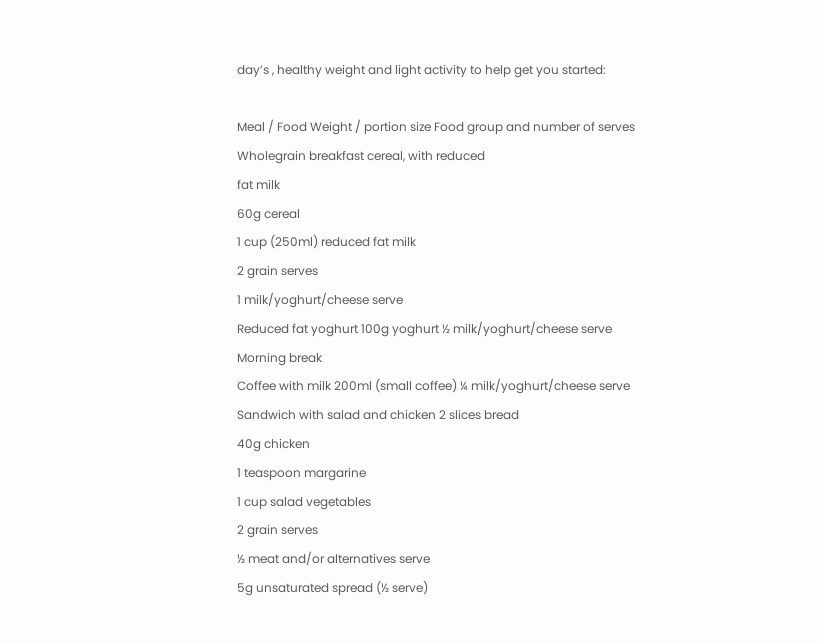day’s , healthy weight and light activity to help get you started:

Meal / Food Weight / portion size Food group and number of serves
Wholegrain breakfast cereal, with reduced
fat milk
60g cereal
1 cup (250ml) reduced fat milk
2 grain serves
1 milk/yoghurt/cheese serve
Reduced fat yoghurt 100g yoghurt ½ milk/yoghurt/cheese serve
Morning break
Coffee with milk 200ml (small coffee) ¼ milk/yoghurt/cheese serve
Sandwich with salad and chicken 2 slices bread
40g chicken
1 teaspoon margarine
1 cup salad vegetables
2 grain serves
½ meat and/or alternatives serve
5g unsaturated spread (½ serve)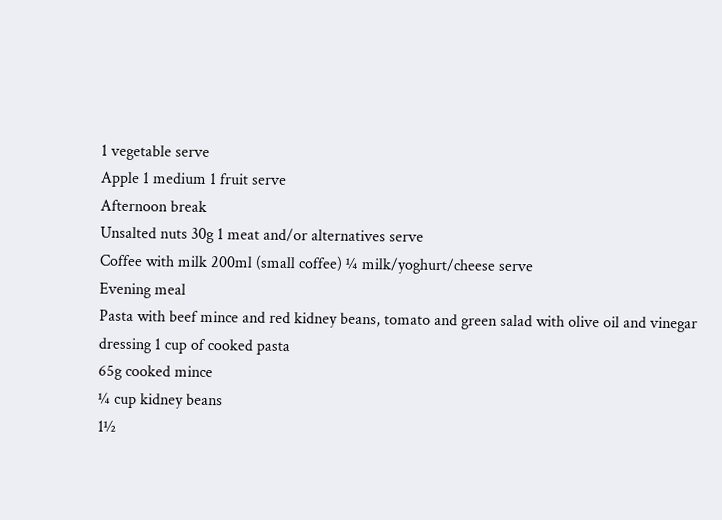1 vegetable serve
Apple 1 medium 1 fruit serve
Afternoon break
Unsalted nuts 30g 1 meat and/or alternatives serve
Coffee with milk 200ml (small coffee) ¼ milk/yoghurt/cheese serve
Evening meal
Pasta with beef mince and red kidney beans, tomato and green salad with olive oil and vinegar dressing 1 cup of cooked pasta
65g cooked mince
¼ cup kidney beans
1½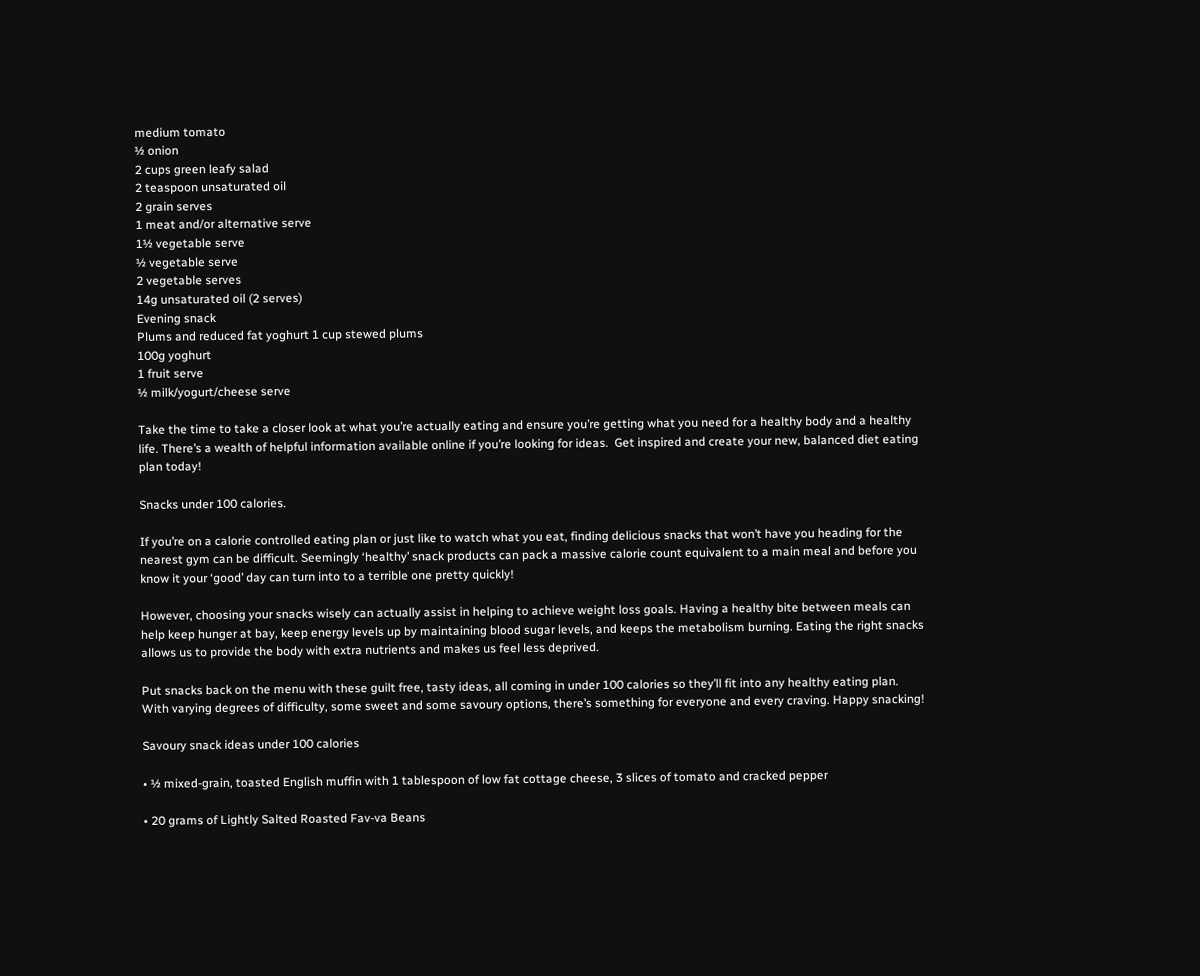medium tomato
½ onion
2 cups green leafy salad
2 teaspoon unsaturated oil
2 grain serves
1 meat and/or alternative serve
1½ vegetable serve
½ vegetable serve
2 vegetable serves
14g unsaturated oil (2 serves)
Evening snack
Plums and reduced fat yoghurt 1 cup stewed plums
100g yoghurt
1 fruit serve
½ milk/yogurt/cheese serve

Take the time to take a closer look at what you’re actually eating and ensure you’re getting what you need for a healthy body and a healthy life. There’s a wealth of helpful information available online if you’re looking for ideas.  Get inspired and create your new, balanced diet eating plan today!

Snacks under 100 calories.

If you’re on a calorie controlled eating plan or just like to watch what you eat, finding delicious snacks that won’t have you heading for the nearest gym can be difficult. Seemingly ‘healthy’ snack products can pack a massive calorie count equivalent to a main meal and before you know it your ‘good’ day can turn into to a terrible one pretty quickly!

However, choosing your snacks wisely can actually assist in helping to achieve weight loss goals. Having a healthy bite between meals can help keep hunger at bay, keep energy levels up by maintaining blood sugar levels, and keeps the metabolism burning. Eating the right snacks allows us to provide the body with extra nutrients and makes us feel less deprived.

Put snacks back on the menu with these guilt free, tasty ideas, all coming in under 100 calories so they’ll fit into any healthy eating plan. With varying degrees of difficulty, some sweet and some savoury options, there’s something for everyone and every craving. Happy snacking!

Savoury snack ideas under 100 calories

• ½ mixed-grain, toasted English muffin with 1 tablespoon of low fat cottage cheese, 3 slices of tomato and cracked pepper

• 20 grams of Lightly Salted Roasted Fav-va Beans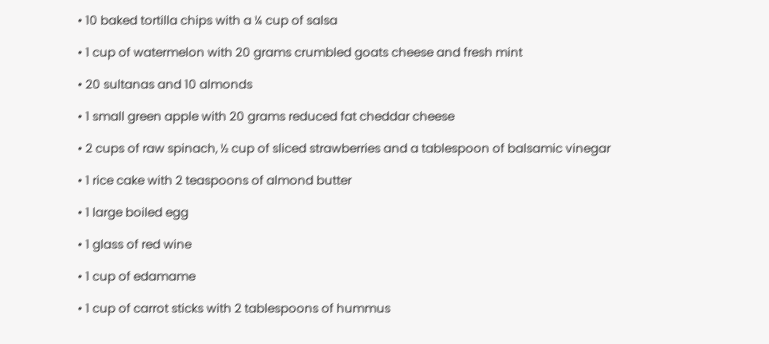• 10 baked tortilla chips with a ¼ cup of salsa

• 1 cup of watermelon with 20 grams crumbled goats cheese and fresh mint

• 20 sultanas and 10 almonds

• 1 small green apple with 20 grams reduced fat cheddar cheese

• 2 cups of raw spinach, ½ cup of sliced strawberries and a tablespoon of balsamic vinegar

• 1 rice cake with 2 teaspoons of almond butter

• 1 large boiled egg

• 1 glass of red wine

• 1 cup of edamame

• 1 cup of carrot sticks with 2 tablespoons of hummus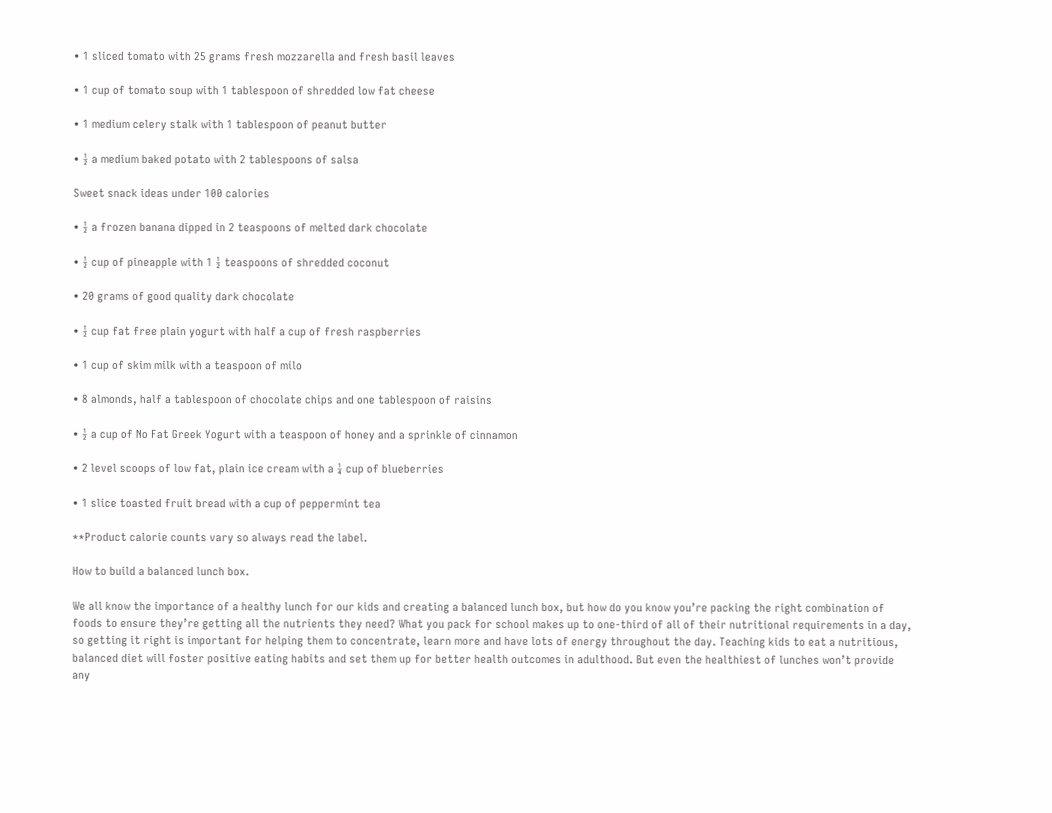• 1 sliced tomato with 25 grams fresh mozzarella and fresh basil leaves

• 1 cup of tomato soup with 1 tablespoon of shredded low fat cheese

• 1 medium celery stalk with 1 tablespoon of peanut butter

• ½ a medium baked potato with 2 tablespoons of salsa

Sweet snack ideas under 100 calories

• ½ a frozen banana dipped in 2 teaspoons of melted dark chocolate

• ½ cup of pineapple with 1 ½ teaspoons of shredded coconut

• 20 grams of good quality dark chocolate

• ½ cup fat free plain yogurt with half a cup of fresh raspberries

• 1 cup of skim milk with a teaspoon of milo

• 8 almonds, half a tablespoon of chocolate chips and one tablespoon of raisins

• ½ a cup of No Fat Greek Yogurt with a teaspoon of honey and a sprinkle of cinnamon

• 2 level scoops of low fat, plain ice cream with a ¼ cup of blueberries

• 1 slice toasted fruit bread with a cup of peppermint tea

**Product calorie counts vary so always read the label.

How to build a balanced lunch box.

We all know the importance of a healthy lunch for our kids and creating a balanced lunch box, but how do you know you’re packing the right combination of foods to ensure they’re getting all the nutrients they need? What you pack for school makes up to one-third of all of their nutritional requirements in a day, so getting it right is important for helping them to concentrate, learn more and have lots of energy throughout the day. Teaching kids to eat a nutritious, balanced diet will foster positive eating habits and set them up for better health outcomes in adulthood. But even the healthiest of lunches won’t provide any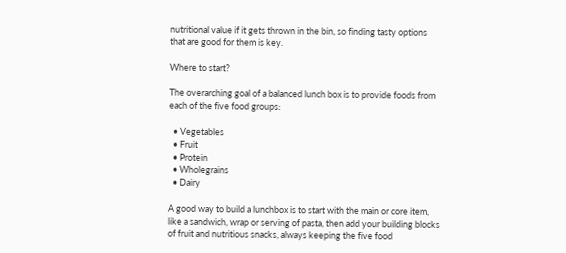nutritional value if it gets thrown in the bin, so finding tasty options that are good for them is key.

Where to start?

The overarching goal of a balanced lunch box is to provide foods from each of the five food groups:

  • Vegetables
  • Fruit
  • Protein
  • Wholegrains
  • Dairy

A good way to build a lunchbox is to start with the main or core item, like a sandwich, wrap or serving of pasta, then add your building blocks of fruit and nutritious snacks, always keeping the five food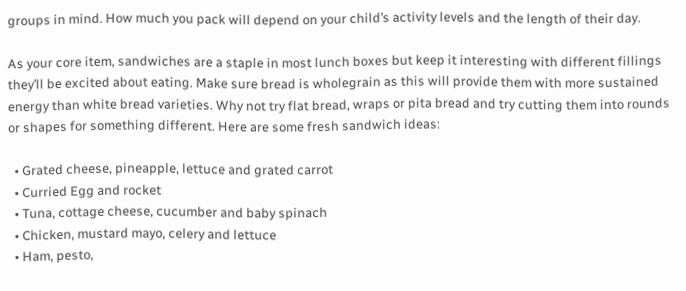groups in mind. How much you pack will depend on your child’s activity levels and the length of their day.

As your core item, sandwiches are a staple in most lunch boxes but keep it interesting with different fillings they’ll be excited about eating. Make sure bread is wholegrain as this will provide them with more sustained energy than white bread varieties. Why not try flat bread, wraps or pita bread and try cutting them into rounds or shapes for something different. Here are some fresh sandwich ideas:

  • Grated cheese, pineapple, lettuce and grated carrot
  • Curried Egg and rocket
  • Tuna, cottage cheese, cucumber and baby spinach
  • Chicken, mustard mayo, celery and lettuce
  • Ham, pesto,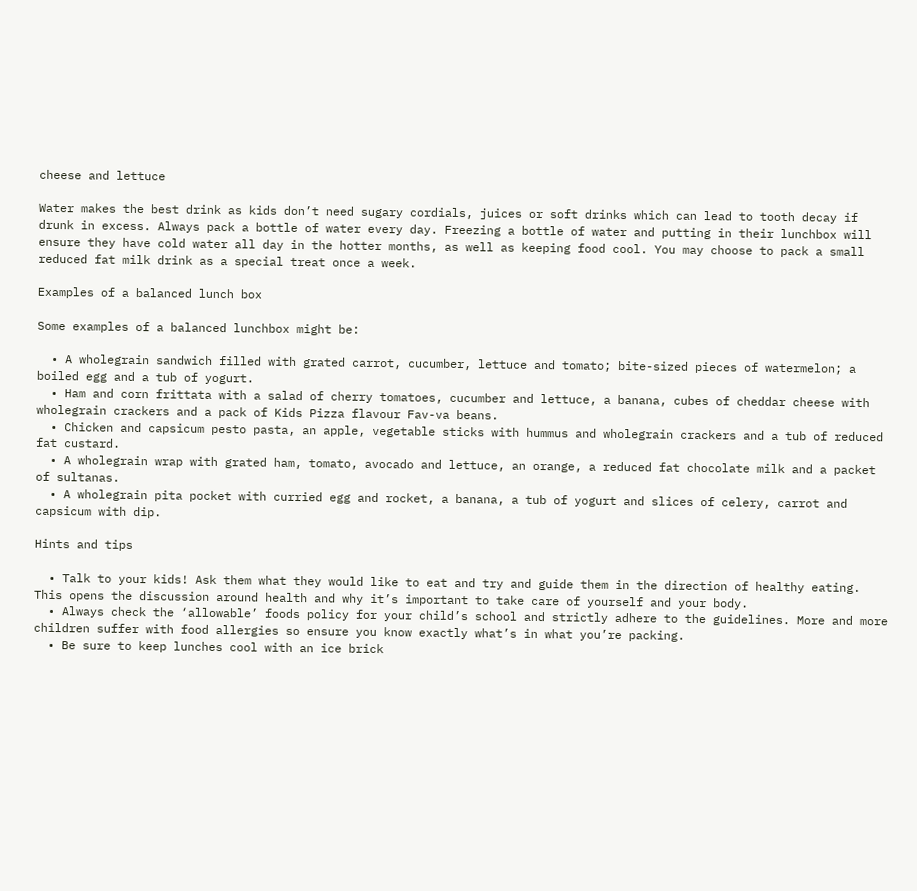cheese and lettuce

Water makes the best drink as kids don’t need sugary cordials, juices or soft drinks which can lead to tooth decay if drunk in excess. Always pack a bottle of water every day. Freezing a bottle of water and putting in their lunchbox will ensure they have cold water all day in the hotter months, as well as keeping food cool. You may choose to pack a small reduced fat milk drink as a special treat once a week.

Examples of a balanced lunch box

Some examples of a balanced lunchbox might be:

  • A wholegrain sandwich filled with grated carrot, cucumber, lettuce and tomato; bite-sized pieces of watermelon; a boiled egg and a tub of yogurt.
  • Ham and corn frittata with a salad of cherry tomatoes, cucumber and lettuce, a banana, cubes of cheddar cheese with wholegrain crackers and a pack of Kids Pizza flavour Fav-va beans.
  • Chicken and capsicum pesto pasta, an apple, vegetable sticks with hummus and wholegrain crackers and a tub of reduced fat custard.
  • A wholegrain wrap with grated ham, tomato, avocado and lettuce, an orange, a reduced fat chocolate milk and a packet of sultanas.
  • A wholegrain pita pocket with curried egg and rocket, a banana, a tub of yogurt and slices of celery, carrot and capsicum with dip.

Hints and tips

  • Talk to your kids! Ask them what they would like to eat and try and guide them in the direction of healthy eating. This opens the discussion around health and why it’s important to take care of yourself and your body.
  • Always check the ‘allowable’ foods policy for your child’s school and strictly adhere to the guidelines. More and more children suffer with food allergies so ensure you know exactly what’s in what you’re packing.
  • Be sure to keep lunches cool with an ice brick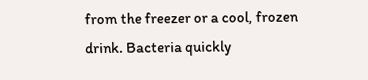from the freezer or a cool, frozen drink. Bacteria quickly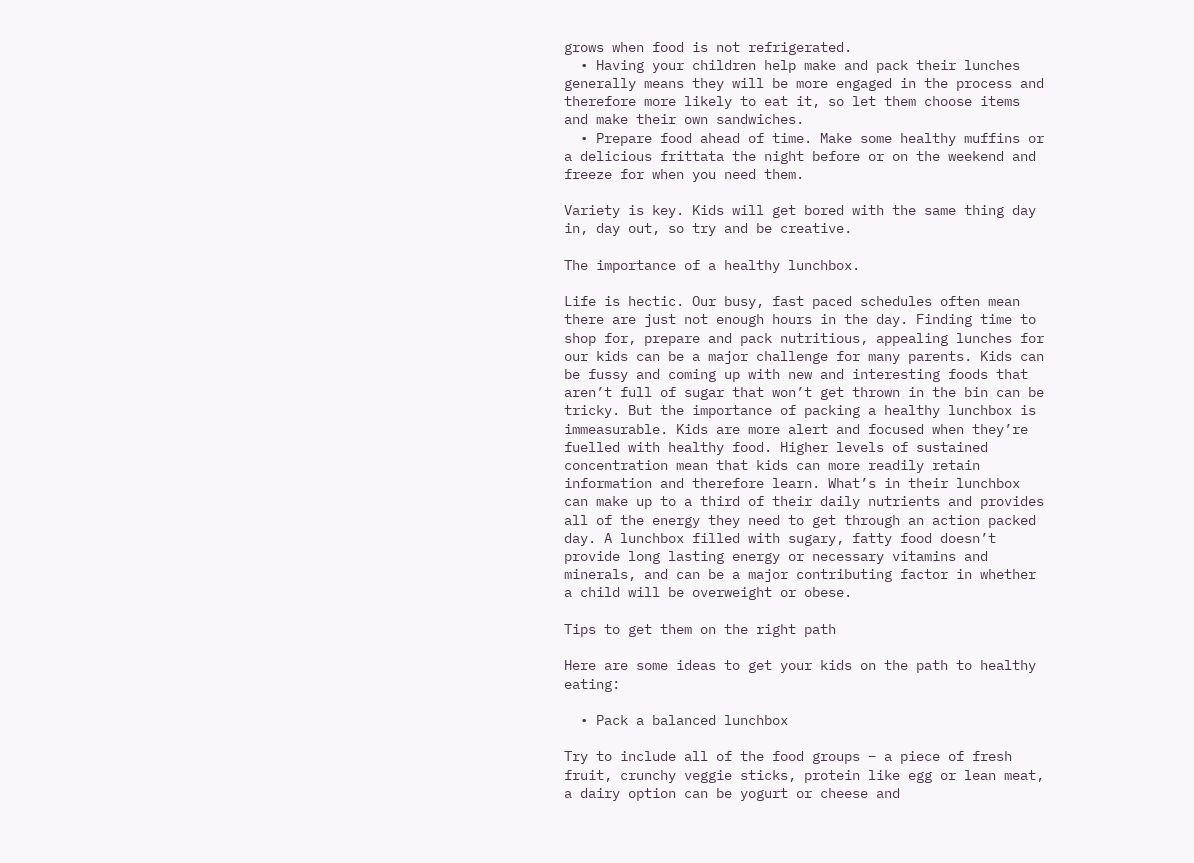grows when food is not refrigerated.
  • Having your children help make and pack their lunches generally means they will be more engaged in the process and therefore more likely to eat it, so let them choose items and make their own sandwiches.
  • Prepare food ahead of time. Make some healthy muffins or a delicious frittata the night before or on the weekend and freeze for when you need them.

Variety is key. Kids will get bored with the same thing day in, day out, so try and be creative.

The importance of a healthy lunchbox.

Life is hectic. Our busy, fast paced schedules often mean there are just not enough hours in the day. Finding time to shop for, prepare and pack nutritious, appealing lunches for our kids can be a major challenge for many parents. Kids can be fussy and coming up with new and interesting foods that aren’t full of sugar that won’t get thrown in the bin can be tricky. But the importance of packing a healthy lunchbox is immeasurable. Kids are more alert and focused when they’re fuelled with healthy food. Higher levels of sustained concentration mean that kids can more readily retain information and therefore learn. What’s in their lunchbox can make up to a third of their daily nutrients and provides all of the energy they need to get through an action packed day. A lunchbox filled with sugary, fatty food doesn’t provide long lasting energy or necessary vitamins and minerals, and can be a major contributing factor in whether a child will be overweight or obese.

Tips to get them on the right path

Here are some ideas to get your kids on the path to healthy eating:

  • Pack a balanced lunchbox

Try to include all of the food groups – a piece of fresh fruit, crunchy veggie sticks, protein like egg or lean meat, a dairy option can be yogurt or cheese and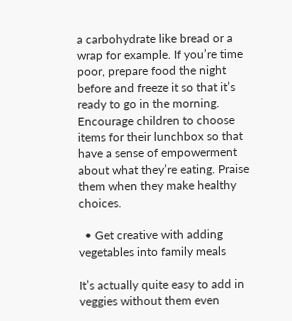a carbohydrate like bread or a wrap for example. If you’re time poor, prepare food the night before and freeze it so that it’s ready to go in the morning. Encourage children to choose items for their lunchbox so that have a sense of empowerment about what they’re eating. Praise them when they make healthy choices.

  • Get creative with adding vegetables into family meals

It’s actually quite easy to add in veggies without them even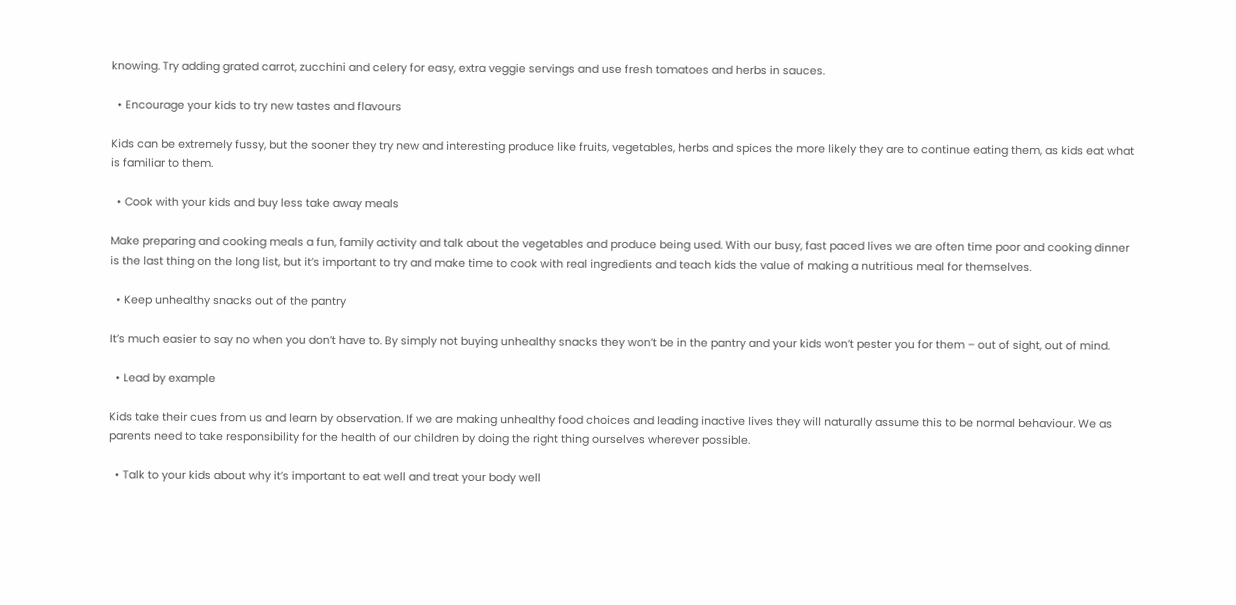knowing. Try adding grated carrot, zucchini and celery for easy, extra veggie servings and use fresh tomatoes and herbs in sauces.

  • Encourage your kids to try new tastes and flavours

Kids can be extremely fussy, but the sooner they try new and interesting produce like fruits, vegetables, herbs and spices the more likely they are to continue eating them, as kids eat what is familiar to them.

  • Cook with your kids and buy less take away meals

Make preparing and cooking meals a fun, family activity and talk about the vegetables and produce being used. With our busy, fast paced lives we are often time poor and cooking dinner is the last thing on the long list, but it’s important to try and make time to cook with real ingredients and teach kids the value of making a nutritious meal for themselves.

  • Keep unhealthy snacks out of the pantry

It’s much easier to say no when you don’t have to. By simply not buying unhealthy snacks they won’t be in the pantry and your kids won’t pester you for them – out of sight, out of mind.

  • Lead by example

Kids take their cues from us and learn by observation. If we are making unhealthy food choices and leading inactive lives they will naturally assume this to be normal behaviour. We as parents need to take responsibility for the health of our children by doing the right thing ourselves wherever possible.

  • Talk to your kids about why it’s important to eat well and treat your body well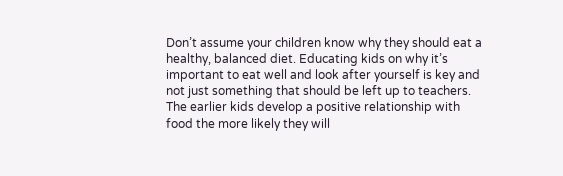Don’t assume your children know why they should eat a healthy, balanced diet. Educating kids on why it’s important to eat well and look after yourself is key and not just something that should be left up to teachers. The earlier kids develop a positive relationship with food the more likely they will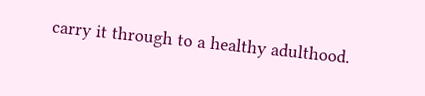carry it through to a healthy adulthood.